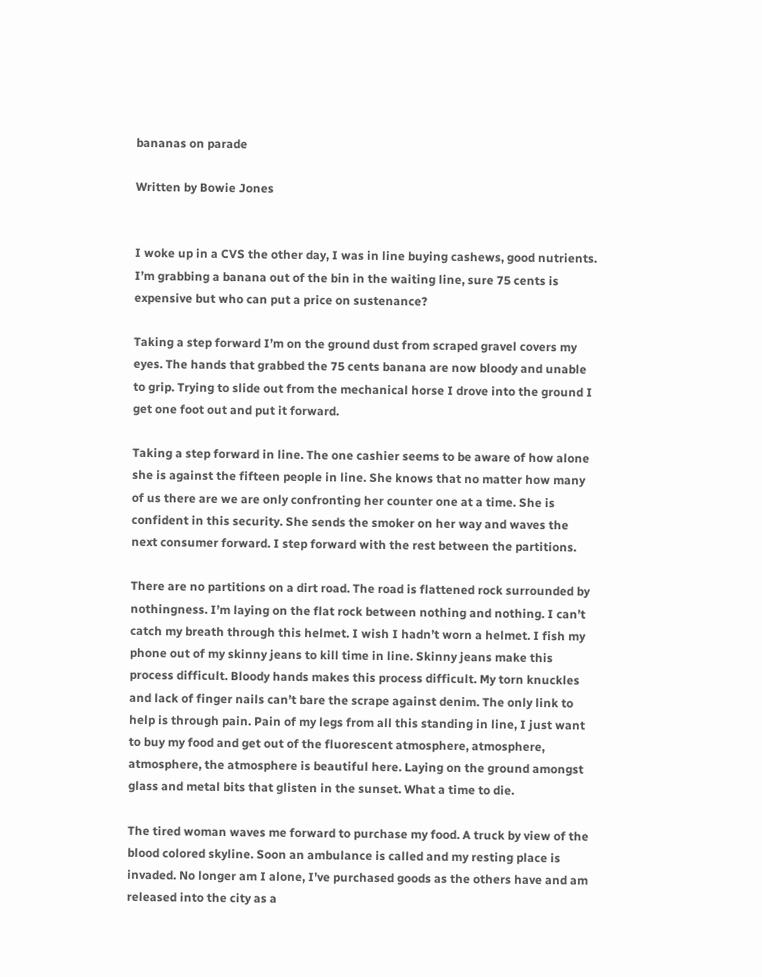bananas on parade

Written by Bowie Jones


I woke up in a CVS the other day, I was in line buying cashews, good nutrients. I’m grabbing a banana out of the bin in the waiting line, sure 75 cents is expensive but who can put a price on sustenance?

Taking a step forward I’m on the ground dust from scraped gravel covers my eyes. The hands that grabbed the 75 cents banana are now bloody and unable to grip. Trying to slide out from the mechanical horse I drove into the ground I get one foot out and put it forward.

Taking a step forward in line. The one cashier seems to be aware of how alone she is against the fifteen people in line. She knows that no matter how many of us there are we are only confronting her counter one at a time. She is confident in this security. She sends the smoker on her way and waves the next consumer forward. I step forward with the rest between the partitions.

There are no partitions on a dirt road. The road is flattened rock surrounded by nothingness. I’m laying on the flat rock between nothing and nothing. I can’t catch my breath through this helmet. I wish I hadn’t worn a helmet. I fish my phone out of my skinny jeans to kill time in line. Skinny jeans make this process difficult. Bloody hands makes this process difficult. My torn knuckles and lack of finger nails can’t bare the scrape against denim. The only link to help is through pain. Pain of my legs from all this standing in line, I just want to buy my food and get out of the fluorescent atmosphere, atmosphere, atmosphere, the atmosphere is beautiful here. Laying on the ground amongst glass and metal bits that glisten in the sunset. What a time to die.

The tired woman waves me forward to purchase my food. A truck by view of the blood colored skyline. Soon an ambulance is called and my resting place is invaded. No longer am I alone, I’ve purchased goods as the others have and am released into the city as a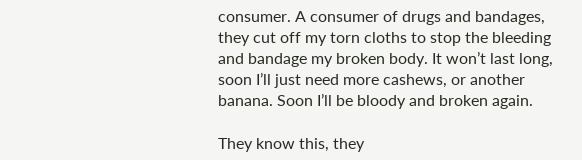consumer. A consumer of drugs and bandages, they cut off my torn cloths to stop the bleeding and bandage my broken body. It won’t last long, soon I’ll just need more cashews, or another banana. Soon I’ll be bloody and broken again.

They know this, they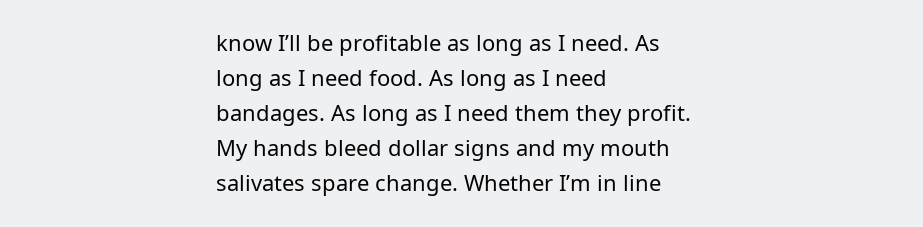know I’ll be profitable as long as I need. As long as I need food. As long as I need bandages. As long as I need them they profit. My hands bleed dollar signs and my mouth salivates spare change. Whether I’m in line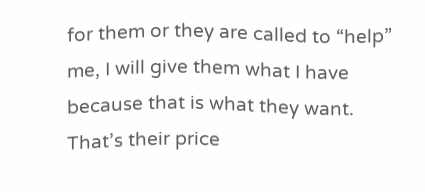for them or they are called to “help” me, I will give them what I have because that is what they want. That’s their price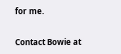for me.


Contact Bowie at